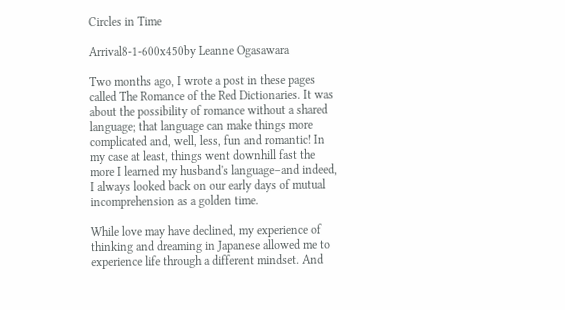Circles in Time

Arrival8-1-600x450by Leanne Ogasawara

Two months ago, I wrote a post in these pages called The Romance of the Red Dictionaries. It was about the possibility of romance without a shared language; that language can make things more complicated and, well, less, fun and romantic! In my case at least, things went downhill fast the more I learned my husband's language–and indeed, I always looked back on our early days of mutual incomprehension as a golden time.

While love may have declined, my experience of thinking and dreaming in Japanese allowed me to experience life through a different mindset. And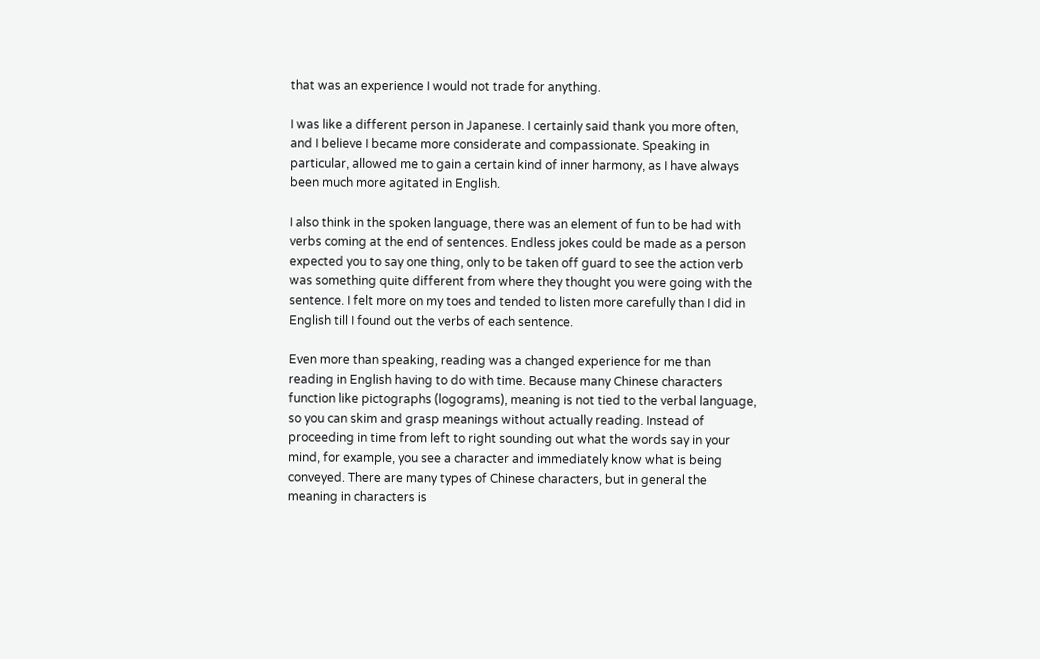that was an experience I would not trade for anything.

I was like a different person in Japanese. I certainly said thank you more often, and I believe I became more considerate and compassionate. Speaking in particular, allowed me to gain a certain kind of inner harmony, as I have always been much more agitated in English.

I also think in the spoken language, there was an element of fun to be had with verbs coming at the end of sentences. Endless jokes could be made as a person expected you to say one thing, only to be taken off guard to see the action verb was something quite different from where they thought you were going with the sentence. I felt more on my toes and tended to listen more carefully than I did in English till I found out the verbs of each sentence.

Even more than speaking, reading was a changed experience for me than reading in English having to do with time. Because many Chinese characters function like pictographs (logograms), meaning is not tied to the verbal language, so you can skim and grasp meanings without actually reading. Instead of proceeding in time from left to right sounding out what the words say in your mind, for example, you see a character and immediately know what is being conveyed. There are many types of Chinese characters, but in general the meaning in characters is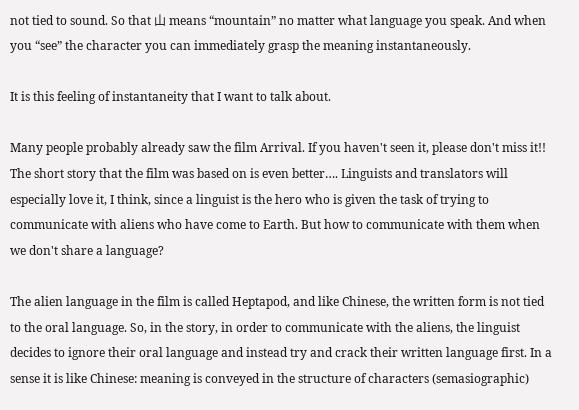not tied to sound. So that 山 means “mountain” no matter what language you speak. And when you “see” the character you can immediately grasp the meaning instantaneously.

It is this feeling of instantaneity that I want to talk about.

Many people probably already saw the film Arrival. If you haven't seen it, please don't miss it!! The short story that the film was based on is even better…. Linguists and translators will especially love it, I think, since a linguist is the hero who is given the task of trying to communicate with aliens who have come to Earth. But how to communicate with them when we don't share a language?

The alien language in the film is called Heptapod, and like Chinese, the written form is not tied to the oral language. So, in the story, in order to communicate with the aliens, the linguist decides to ignore their oral language and instead try and crack their written language first. In a sense it is like Chinese: meaning is conveyed in the structure of characters (semasiographic)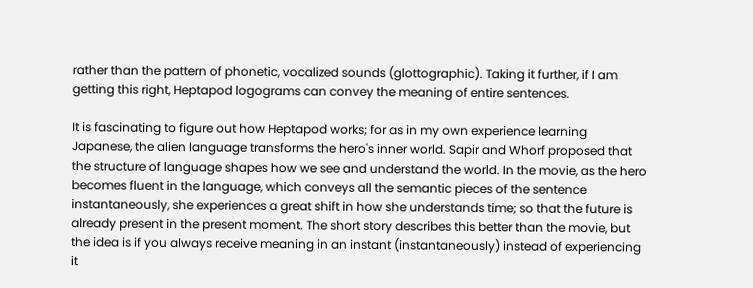rather than the pattern of phonetic, vocalized sounds (glottographic). Taking it further, if I am getting this right, Heptapod logograms can convey the meaning of entire sentences.

It is fascinating to figure out how Heptapod works; for as in my own experience learning Japanese, the alien language transforms the hero's inner world. Sapir and Whorf proposed that the structure of language shapes how we see and understand the world. In the movie, as the hero becomes fluent in the language, which conveys all the semantic pieces of the sentence instantaneously, she experiences a great shift in how she understands time; so that the future is already present in the present moment. The short story describes this better than the movie, but the idea is if you always receive meaning in an instant (instantaneously) instead of experiencing it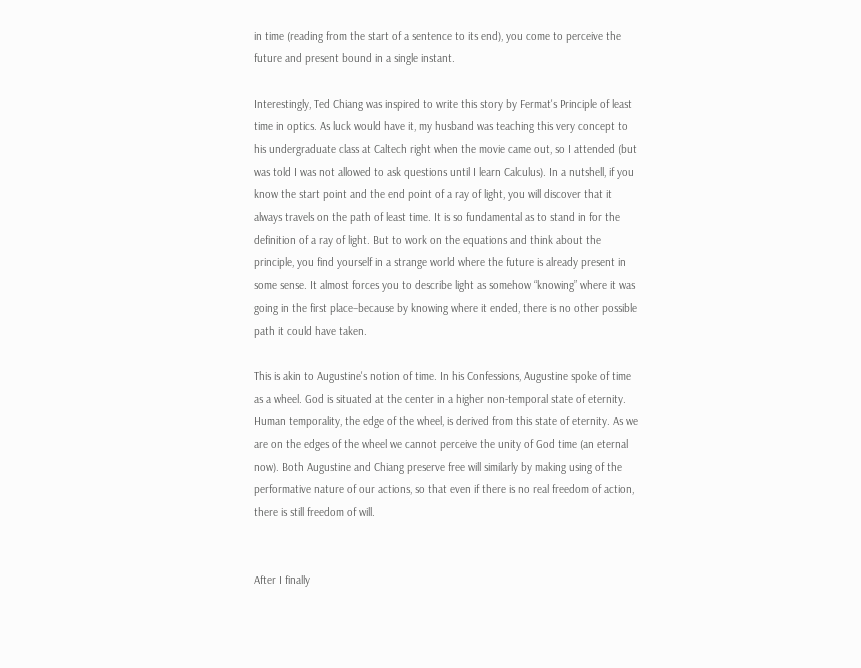in time (reading from the start of a sentence to its end), you come to perceive the future and present bound in a single instant.

Interestingly, Ted Chiang was inspired to write this story by Fermat's Principle of least time in optics. As luck would have it, my husband was teaching this very concept to his undergraduate class at Caltech right when the movie came out, so I attended (but was told I was not allowed to ask questions until I learn Calculus). In a nutshell, if you know the start point and the end point of a ray of light, you will discover that it always travels on the path of least time. It is so fundamental as to stand in for the definition of a ray of light. But to work on the equations and think about the principle, you find yourself in a strange world where the future is already present in some sense. It almost forces you to describe light as somehow “knowing” where it was going in the first place–because by knowing where it ended, there is no other possible path it could have taken.

This is akin to Augustine's notion of time. In his Confessions, Augustine spoke of time as a wheel. God is situated at the center in a higher non-temporal state of eternity. Human temporality, the edge of the wheel, is derived from this state of eternity. As we are on the edges of the wheel we cannot perceive the unity of God time (an eternal now). Both Augustine and Chiang preserve free will similarly by making using of the performative nature of our actions, so that even if there is no real freedom of action, there is still freedom of will.


After I finally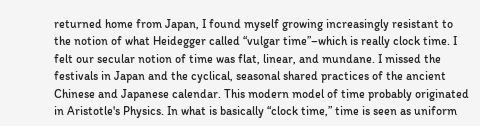returned home from Japan, I found myself growing increasingly resistant to the notion of what Heidegger called “vulgar time”–which is really clock time. I felt our secular notion of time was flat, linear, and mundane. I missed the festivals in Japan and the cyclical, seasonal shared practices of the ancient Chinese and Japanese calendar. This modern model of time probably originated in Aristotle's Physics. In what is basically “clock time,” time is seen as uniform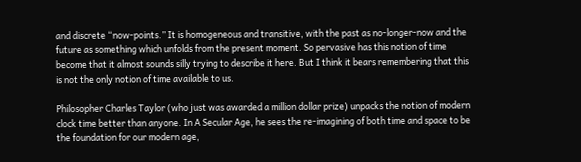and discrete “now-points.” It is homogeneous and transitive, with the past as no-longer-now and the future as something which unfolds from the present moment. So pervasive has this notion of time become that it almost sounds silly trying to describe it here. But I think it bears remembering that this is not the only notion of time available to us.

Philosopher Charles Taylor (who just was awarded a million dollar prize) unpacks the notion of modern clock time better than anyone. In A Secular Age, he sees the re-imagining of both time and space to be the foundation for our modern age,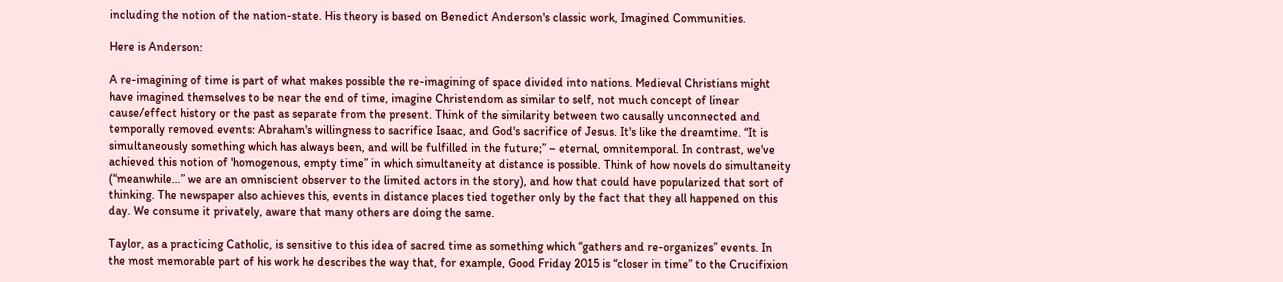including the notion of the nation-state. His theory is based on Benedict Anderson's classic work, Imagined Communities.

Here is Anderson:

A re-imagining of time is part of what makes possible the re-imagining of space divided into nations. Medieval Christians might have imagined themselves to be near the end of time, imagine Christendom as similar to self, not much concept of linear cause/effect history or the past as separate from the present. Think of the similarity between two causally unconnected and temporally removed events: Abraham's willingness to sacrifice Isaac, and God's sacrifice of Jesus. It's like the dreamtime. “It is simultaneously something which has always been, and will be fulfilled in the future;” – eternal, omnitemporal. In contrast, we've achieved this notion of 'homogenous, empty time” in which simultaneity at distance is possible. Think of how novels do simultaneity (“meanwhile…” we are an omniscient observer to the limited actors in the story), and how that could have popularized that sort of thinking. The newspaper also achieves this, events in distance places tied together only by the fact that they all happened on this day. We consume it privately, aware that many others are doing the same.

Taylor, as a practicing Catholic, is sensitive to this idea of sacred time as something which “gathers and re-organizes” events. In the most memorable part of his work he describes the way that, for example, Good Friday 2015 is “closer in time” to the Crucifixion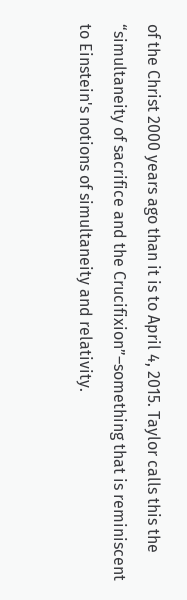of the Christ 2000 years ago than it is to April 4, 2015. Taylor calls this the “simultaneity of sacrifice and the Crucifixion”–something that is reminiscent to Einstein's notions of simultaneity and relativity.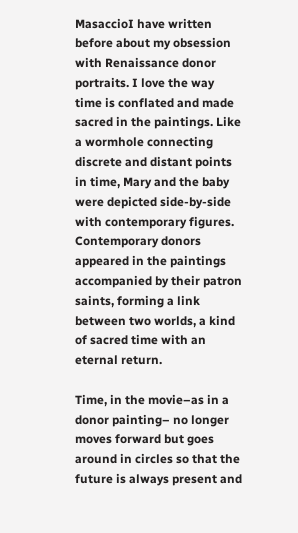MasaccioI have written before about my obsession with Renaissance donor portraits. I love the way time is conflated and made sacred in the paintings. Like a wormhole connecting discrete and distant points in time, Mary and the baby were depicted side-by-side with contemporary figures. Contemporary donors appeared in the paintings accompanied by their patron saints, forming a link between two worlds, a kind of sacred time with an eternal return.

Time, in the movie–as in a donor painting– no longer moves forward but goes around in circles so that the future is always present and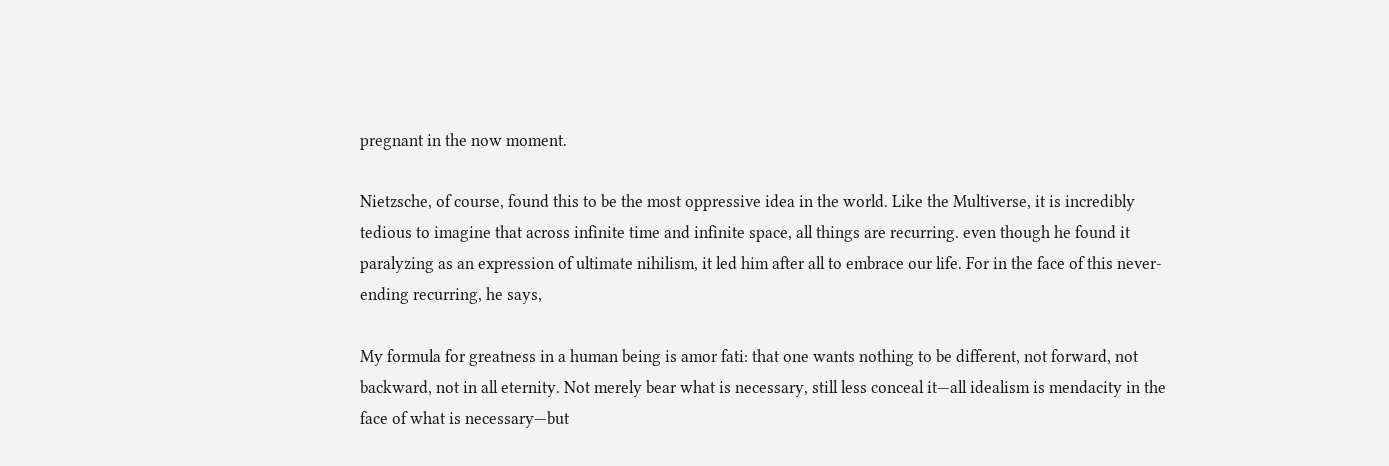pregnant in the now moment.

Nietzsche, of course, found this to be the most oppressive idea in the world. Like the Multiverse, it is incredibly tedious to imagine that across infinite time and infinite space, all things are recurring. even though he found it paralyzing as an expression of ultimate nihilism, it led him after all to embrace our life. For in the face of this never-ending recurring, he says,

My formula for greatness in a human being is amor fati: that one wants nothing to be different, not forward, not backward, not in all eternity. Not merely bear what is necessary, still less conceal it—all idealism is mendacity in the face of what is necessary—but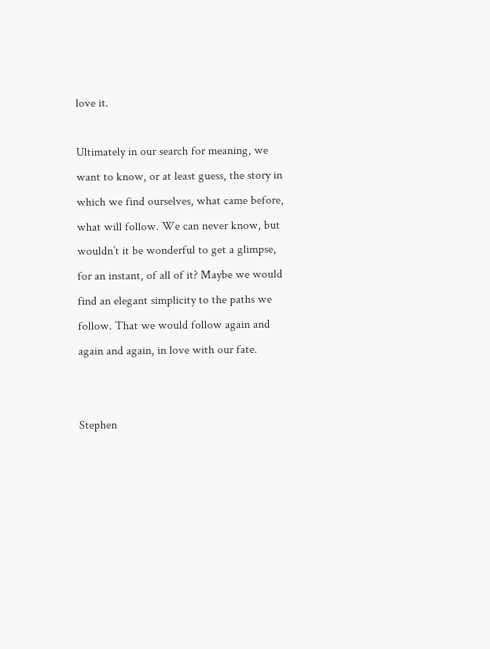love it.

Ultimately in our search for meaning, we want to know, or at least guess, the story in which we find ourselves, what came before, what will follow. We can never know, but wouldn’t it be wonderful to get a glimpse, for an instant, of all of it? Maybe we would find an elegant simplicity to the paths we follow. That we would follow again and again and again, in love with our fate.


Stephen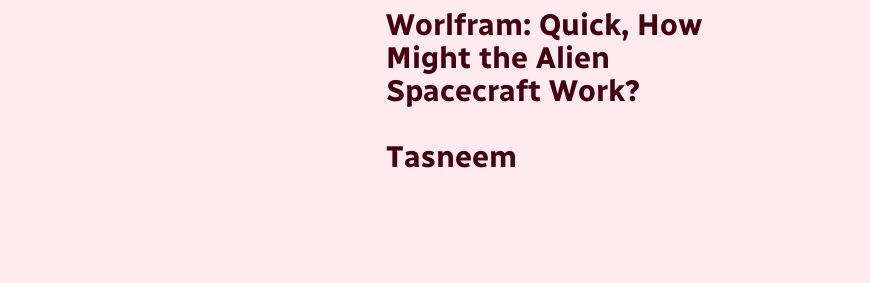Worlfram: Quick, How Might the Alien Spacecraft Work?

Tasneem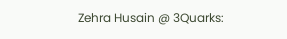Zehra Husain @ 3Quarks: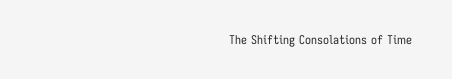The Shifting Consolations of Time